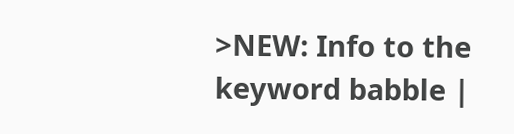>NEW: Info to the keyword babble |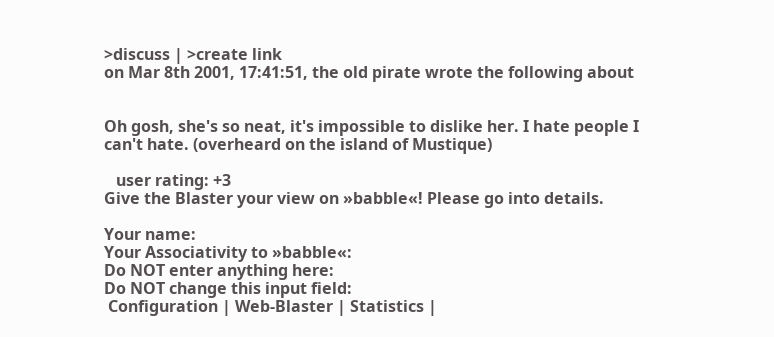>discuss | >create link
on Mar 8th 2001, 17:41:51, the old pirate wrote the following about


Oh gosh, she's so neat, it's impossible to dislike her. I hate people I can't hate. (overheard on the island of Mustique)

   user rating: +3
Give the Blaster your view on »babble«! Please go into details.

Your name:
Your Associativity to »babble«:
Do NOT enter anything here:
Do NOT change this input field:
 Configuration | Web-Blaster | Statistics |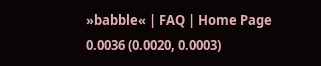»babble« | FAQ | Home Page
0.0036 (0.0020, 0.0003)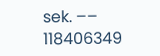sek. –– 118406349